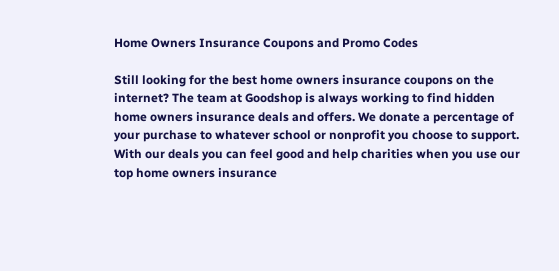Home Owners Insurance Coupons and Promo Codes

Still looking for the best home owners insurance coupons on the internet? The team at Goodshop is always working to find hidden home owners insurance deals and offers. We donate a percentage of your purchase to whatever school or nonprofit you choose to support. With our deals you can feel good and help charities when you use our top home owners insurance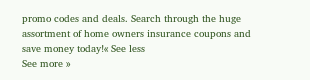promo codes and deals. Search through the huge assortment of home owners insurance coupons and save money today!« See less
See more »